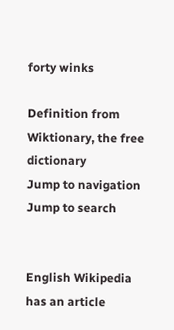forty winks

Definition from Wiktionary, the free dictionary
Jump to navigation Jump to search


English Wikipedia has an article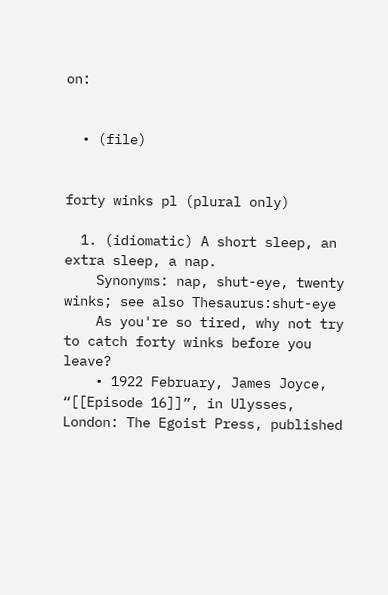on:


  • (file)


forty winks pl (plural only)

  1. (idiomatic) A short sleep, an extra sleep, a nap.
    Synonyms: nap, shut-eye, twenty winks; see also Thesaurus:shut-eye
    As you're so tired, why not try to catch forty winks before you leave?
    • 1922 February, James Joyce, “[[Episode 16]]”, in Ulysses, London: The Egoist Press, published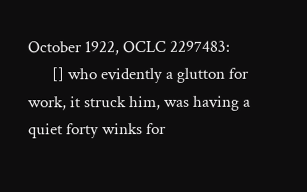October 1922, OCLC 2297483:
      [] who evidently a glutton for work, it struck him, was having a quiet forty winks for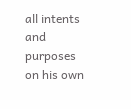all intents and purposes on his own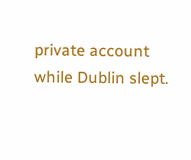private account while Dublin slept.